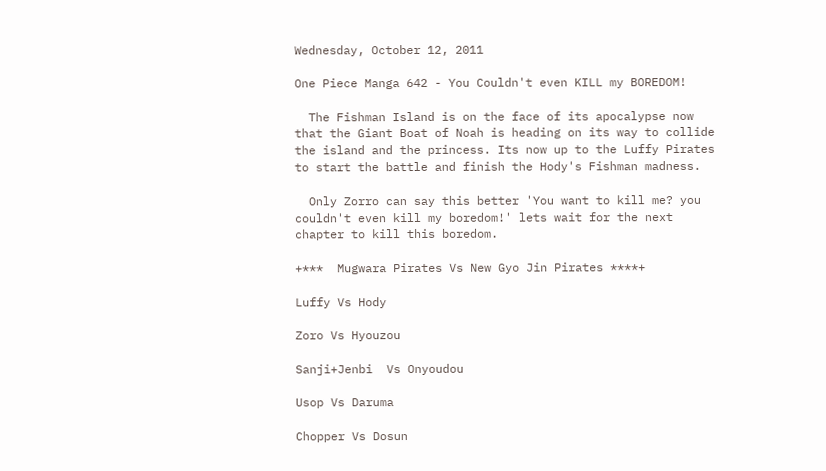Wednesday, October 12, 2011

One Piece Manga 642 - You Couldn't even KILL my BOREDOM!

  The Fishman Island is on the face of its apocalypse now that the Giant Boat of Noah is heading on its way to collide the island and the princess. Its now up to the Luffy Pirates to start the battle and finish the Hody's Fishman madness.

  Only Zorro can say this better 'You want to kill me? you couldn't even kill my boredom!' lets wait for the next chapter to kill this boredom.

+***  Mugwara Pirates Vs New Gyo Jin Pirates ****+

Luffy Vs Hody

Zoro Vs Hyouzou

Sanji+Jenbi  Vs Onyoudou

Usop Vs Daruma

Chopper Vs Dosun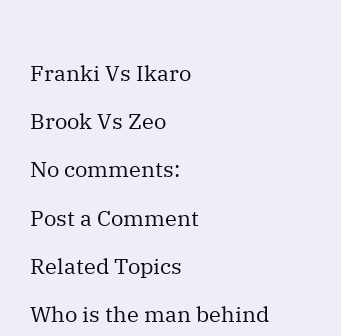Franki Vs Ikaro

Brook Vs Zeo

No comments:

Post a Comment

Related Topics

Who is the man behind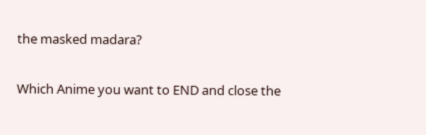the masked madara?

Which Anime you want to END and close the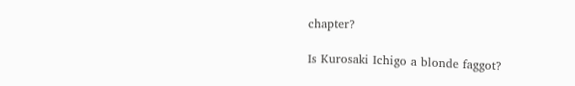chapter?

Is Kurosaki Ichigo a blonde faggot?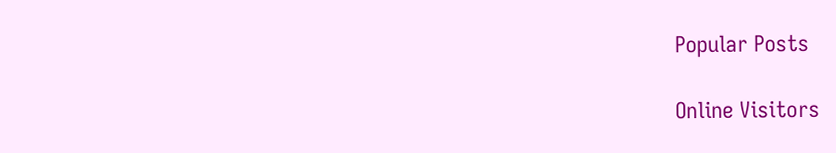Popular Posts

Online Visitors